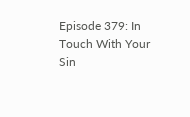Episode 379: In Touch With Your Sin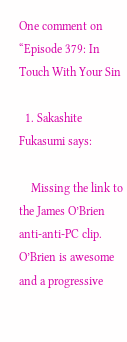One comment on “Episode 379: In Touch With Your Sin

  1. Sakashite Fukasumi says:

    Missing the link to the James O’Brien anti-anti-PC clip. O’Brien is awesome and a progressive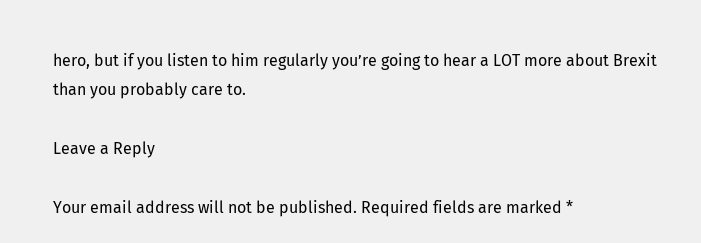hero, but if you listen to him regularly you’re going to hear a LOT more about Brexit than you probably care to.

Leave a Reply

Your email address will not be published. Required fields are marked *